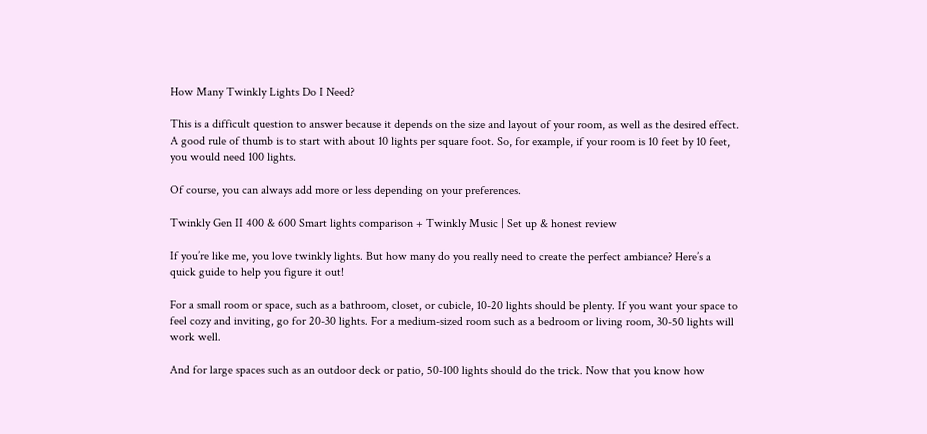How Many Twinkly Lights Do I Need?

This is a difficult question to answer because it depends on the size and layout of your room, as well as the desired effect. A good rule of thumb is to start with about 10 lights per square foot. So, for example, if your room is 10 feet by 10 feet, you would need 100 lights.

Of course, you can always add more or less depending on your preferences.

Twinkly Gen II 400 & 600 Smart lights comparison + Twinkly Music | Set up & honest review

If you’re like me, you love twinkly lights. But how many do you really need to create the perfect ambiance? Here’s a quick guide to help you figure it out!

For a small room or space, such as a bathroom, closet, or cubicle, 10-20 lights should be plenty. If you want your space to feel cozy and inviting, go for 20-30 lights. For a medium-sized room such as a bedroom or living room, 30-50 lights will work well.

And for large spaces such as an outdoor deck or patio, 50-100 lights should do the trick. Now that you know how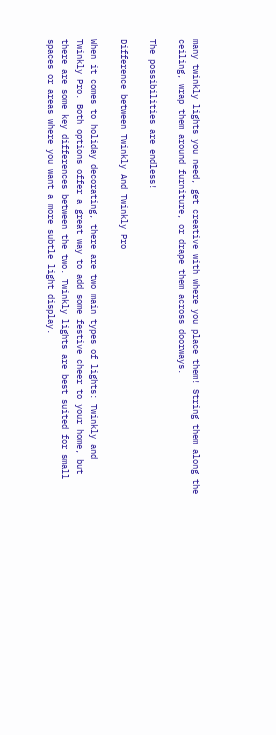many twinkly lights you need, get creative with where you place them! String them along the ceiling, wrap them around furniture, or drape them across doorways.

The possibilities are endless!

Difference between Twinkly And Twinkly Pro

When it comes to holiday decorating, there are two main types of lights: Twinkly and Twinkly Pro. Both options offer a great way to add some festive cheer to your home, but there are some key differences between the two. Twinkly lights are best suited for small spaces or areas where you want a more subtle light display.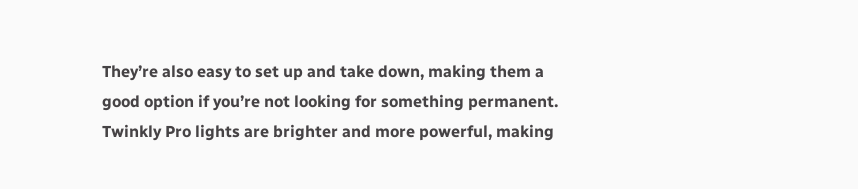They’re also easy to set up and take down, making them a good option if you’re not looking for something permanent. Twinkly Pro lights are brighter and more powerful, making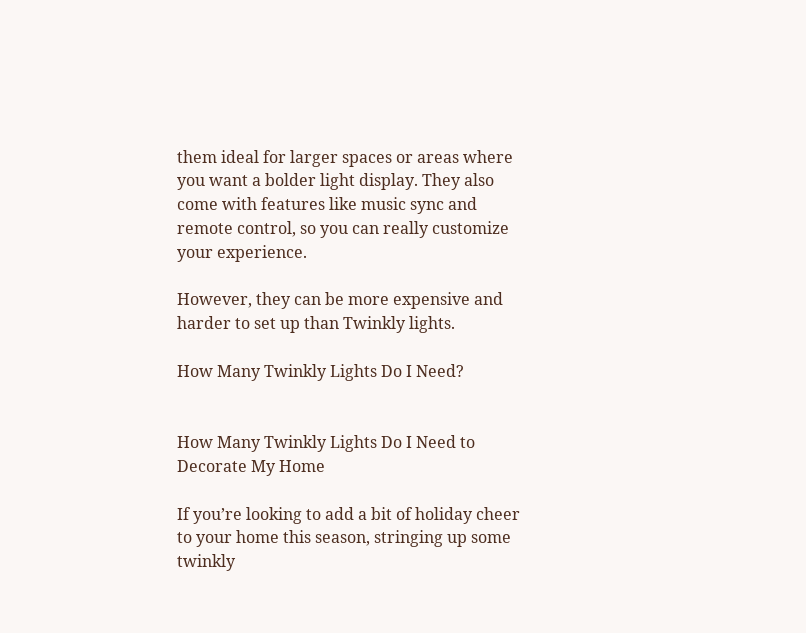them ideal for larger spaces or areas where you want a bolder light display. They also come with features like music sync and remote control, so you can really customize your experience.

However, they can be more expensive and harder to set up than Twinkly lights.

How Many Twinkly Lights Do I Need?


How Many Twinkly Lights Do I Need to Decorate My Home

If you’re looking to add a bit of holiday cheer to your home this season, stringing up some twinkly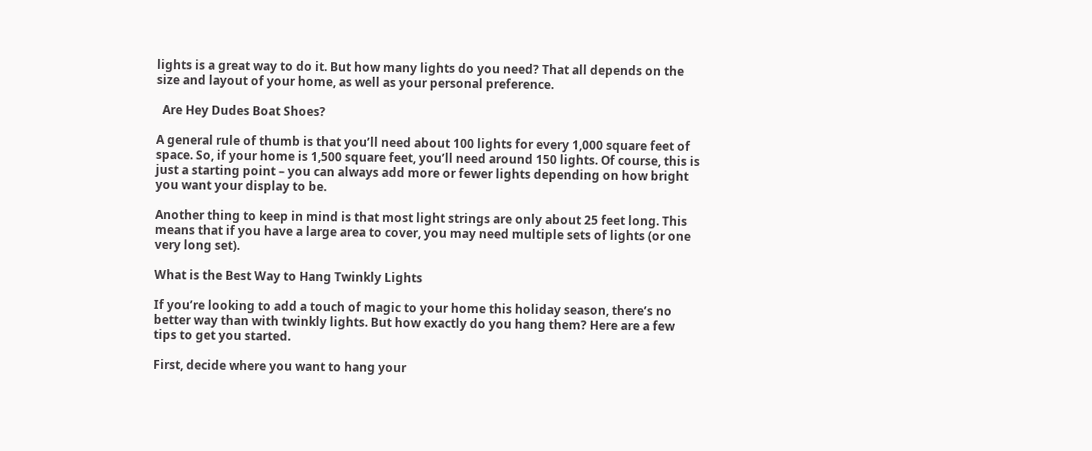lights is a great way to do it. But how many lights do you need? That all depends on the size and layout of your home, as well as your personal preference.

  Are Hey Dudes Boat Shoes?

A general rule of thumb is that you’ll need about 100 lights for every 1,000 square feet of space. So, if your home is 1,500 square feet, you’ll need around 150 lights. Of course, this is just a starting point – you can always add more or fewer lights depending on how bright you want your display to be.

Another thing to keep in mind is that most light strings are only about 25 feet long. This means that if you have a large area to cover, you may need multiple sets of lights (or one very long set).

What is the Best Way to Hang Twinkly Lights

If you’re looking to add a touch of magic to your home this holiday season, there’s no better way than with twinkly lights. But how exactly do you hang them? Here are a few tips to get you started.

First, decide where you want to hang your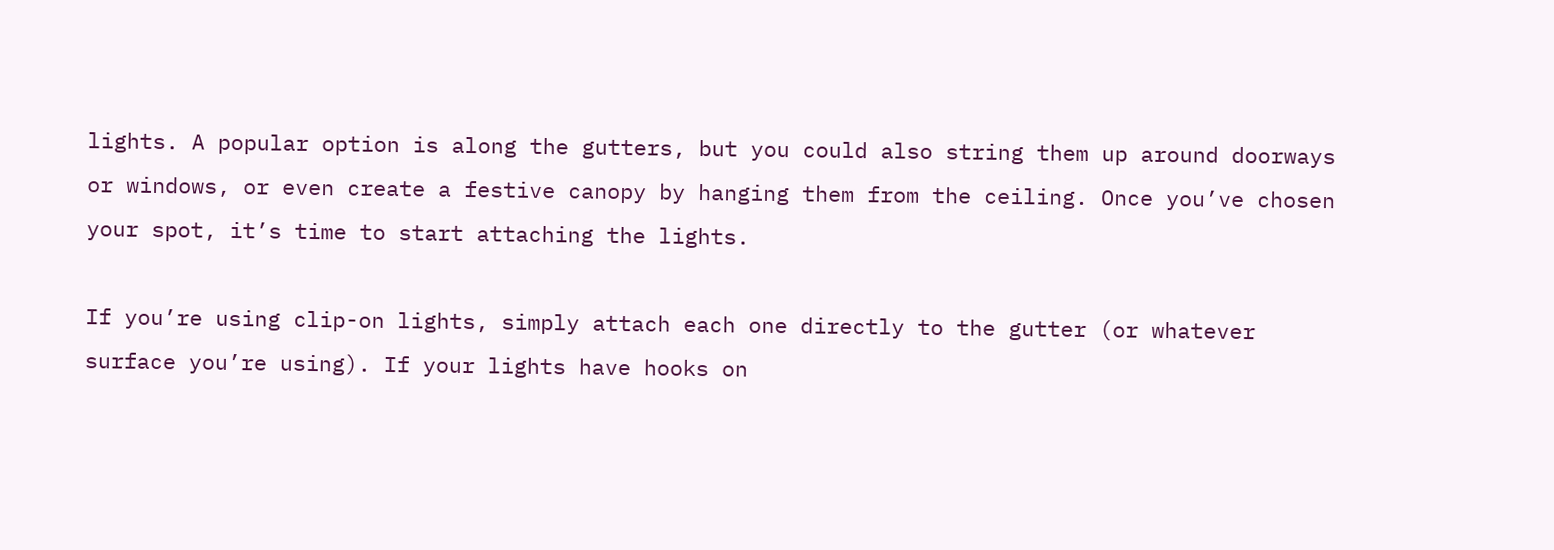lights. A popular option is along the gutters, but you could also string them up around doorways or windows, or even create a festive canopy by hanging them from the ceiling. Once you’ve chosen your spot, it’s time to start attaching the lights.

If you’re using clip-on lights, simply attach each one directly to the gutter (or whatever surface you’re using). If your lights have hooks on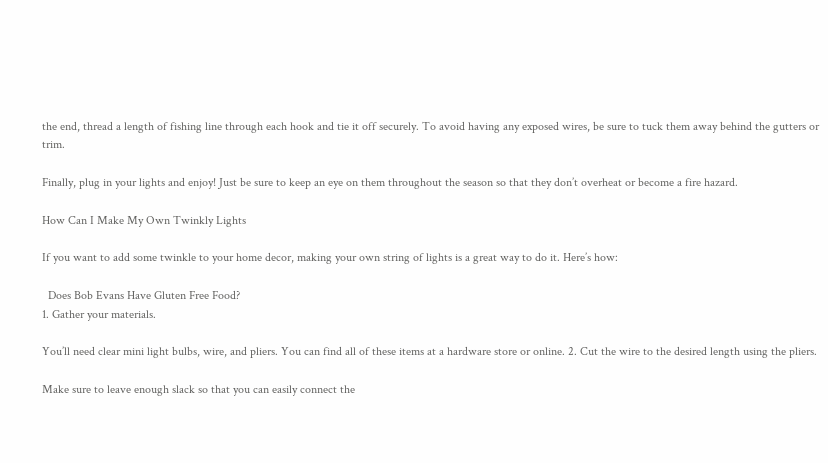the end, thread a length of fishing line through each hook and tie it off securely. To avoid having any exposed wires, be sure to tuck them away behind the gutters or trim.

Finally, plug in your lights and enjoy! Just be sure to keep an eye on them throughout the season so that they don’t overheat or become a fire hazard.

How Can I Make My Own Twinkly Lights

If you want to add some twinkle to your home decor, making your own string of lights is a great way to do it. Here’s how:

  Does Bob Evans Have Gluten Free Food?
1. Gather your materials.

You’ll need clear mini light bulbs, wire, and pliers. You can find all of these items at a hardware store or online. 2. Cut the wire to the desired length using the pliers.

Make sure to leave enough slack so that you can easily connect the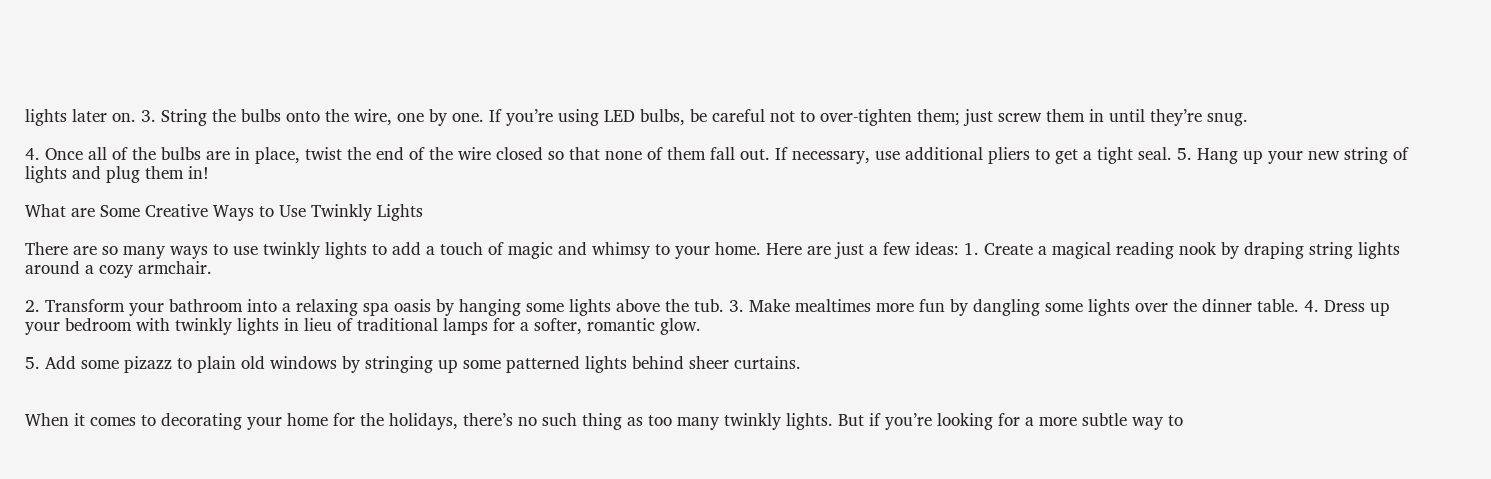lights later on. 3. String the bulbs onto the wire, one by one. If you’re using LED bulbs, be careful not to over-tighten them; just screw them in until they’re snug.

4. Once all of the bulbs are in place, twist the end of the wire closed so that none of them fall out. If necessary, use additional pliers to get a tight seal. 5. Hang up your new string of lights and plug them in!

What are Some Creative Ways to Use Twinkly Lights

There are so many ways to use twinkly lights to add a touch of magic and whimsy to your home. Here are just a few ideas: 1. Create a magical reading nook by draping string lights around a cozy armchair.

2. Transform your bathroom into a relaxing spa oasis by hanging some lights above the tub. 3. Make mealtimes more fun by dangling some lights over the dinner table. 4. Dress up your bedroom with twinkly lights in lieu of traditional lamps for a softer, romantic glow.

5. Add some pizazz to plain old windows by stringing up some patterned lights behind sheer curtains.


When it comes to decorating your home for the holidays, there’s no such thing as too many twinkly lights. But if you’re looking for a more subtle way to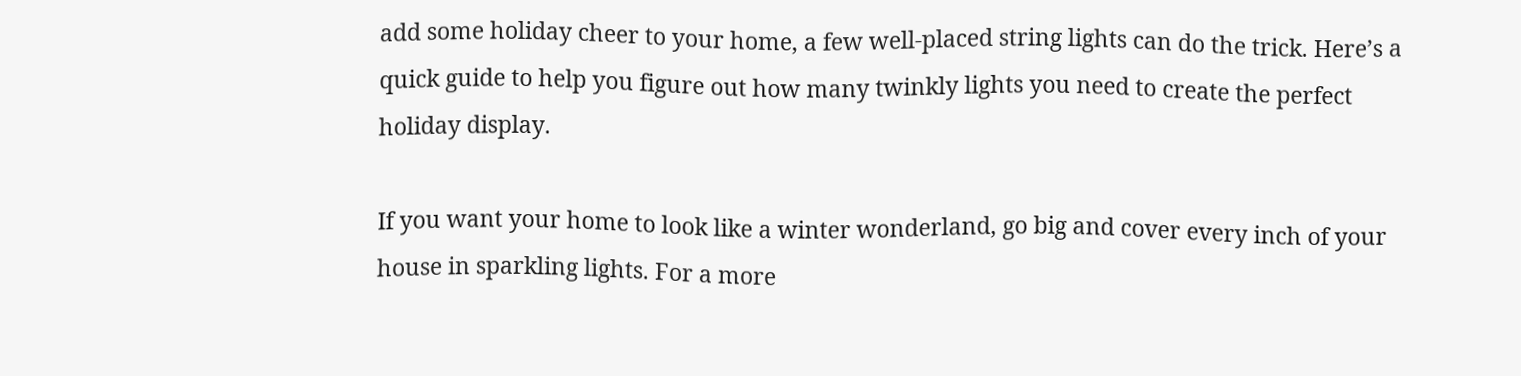add some holiday cheer to your home, a few well-placed string lights can do the trick. Here’s a quick guide to help you figure out how many twinkly lights you need to create the perfect holiday display.

If you want your home to look like a winter wonderland, go big and cover every inch of your house in sparkling lights. For a more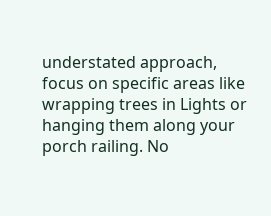understated approach, focus on specific areas like wrapping trees in Lights or hanging them along your porch railing. No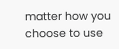matter how you choose to use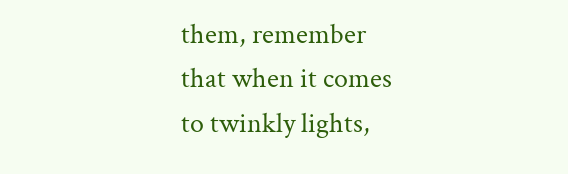them, remember that when it comes to twinkly lights,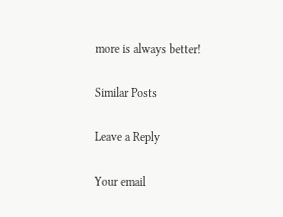more is always better!

Similar Posts

Leave a Reply

Your email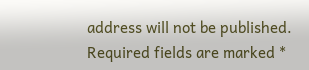address will not be published. Required fields are marked *